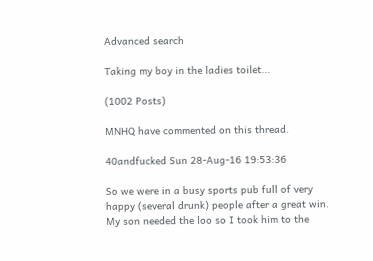Advanced search

Taking my boy in the ladies toilet...

(1002 Posts)

MNHQ have commented on this thread.

40andfucked Sun 28-Aug-16 19:53:36

So we were in a busy sports pub full of very happy (several drunk) people after a great win. My son needed the loo so I took him to the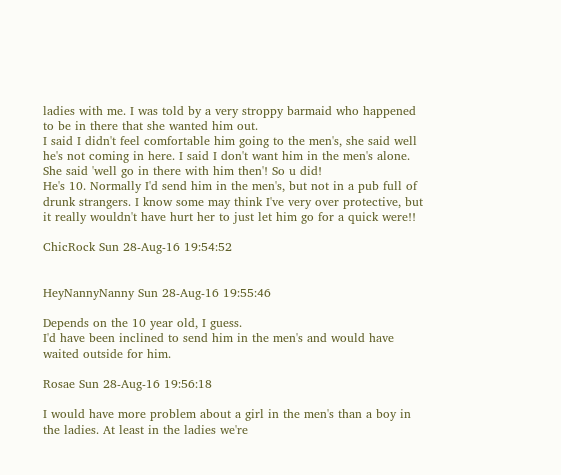ladies with me. I was told by a very stroppy barmaid who happened to be in there that she wanted him out.
I said I didn't feel comfortable him going to the men's, she said well he's not coming in here. I said I don't want him in the men's alone. She said 'well go in there with him then'! So u did!
He's 10. Normally I'd send him in the men's, but not in a pub full of drunk strangers. I know some may think I've very over protective, but it really wouldn't have hurt her to just let him go for a quick were!!

ChicRock Sun 28-Aug-16 19:54:52


HeyNannyNanny Sun 28-Aug-16 19:55:46

Depends on the 10 year old, I guess.
I'd have been inclined to send him in the men's and would have waited outside for him.

Rosae Sun 28-Aug-16 19:56:18

I would have more problem about a girl in the men's than a boy in the ladies. At least in the ladies we're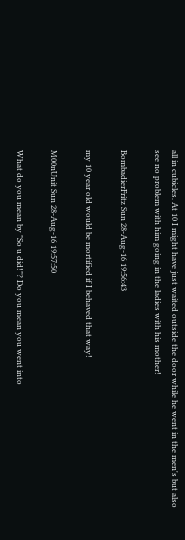all in cubicles. At 10 I might have just waited outside the door while he went in the men's but also see no problem with him going in the ladies with his mother!

BombadierFritz Sun 28-Aug-16 19:56:43

my 10 year old would be mortified if I behaved that way!

M00nUnit Sun 28-Aug-16 19:57:50

What do you mean by "So u did!"? Do you mean you went into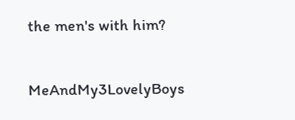the men's with him?

MeAndMy3LovelyBoys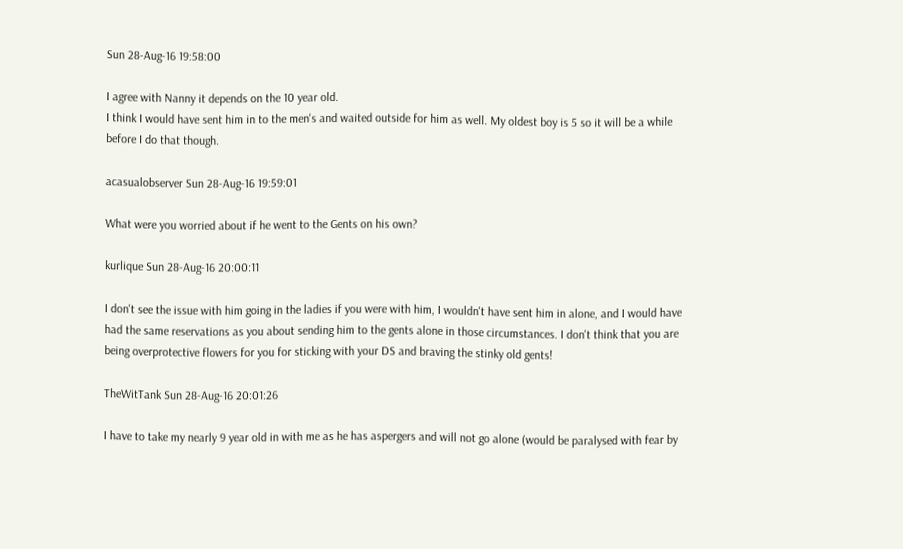Sun 28-Aug-16 19:58:00

I agree with Nanny it depends on the 10 year old.
I think I would have sent him in to the men's and waited outside for him as well. My oldest boy is 5 so it will be a while before I do that though.

acasualobserver Sun 28-Aug-16 19:59:01

What were you worried about if he went to the Gents on his own?

kurlique Sun 28-Aug-16 20:00:11

I don't see the issue with him going in the ladies if you were with him, I wouldn't have sent him in alone, and I would have had the same reservations as you about sending him to the gents alone in those circumstances. I don't think that you are being overprotective flowers for you for sticking with your DS and braving the stinky old gents!

TheWitTank Sun 28-Aug-16 20:01:26

I have to take my nearly 9 year old in with me as he has aspergers and will not go alone (would be paralysed with fear by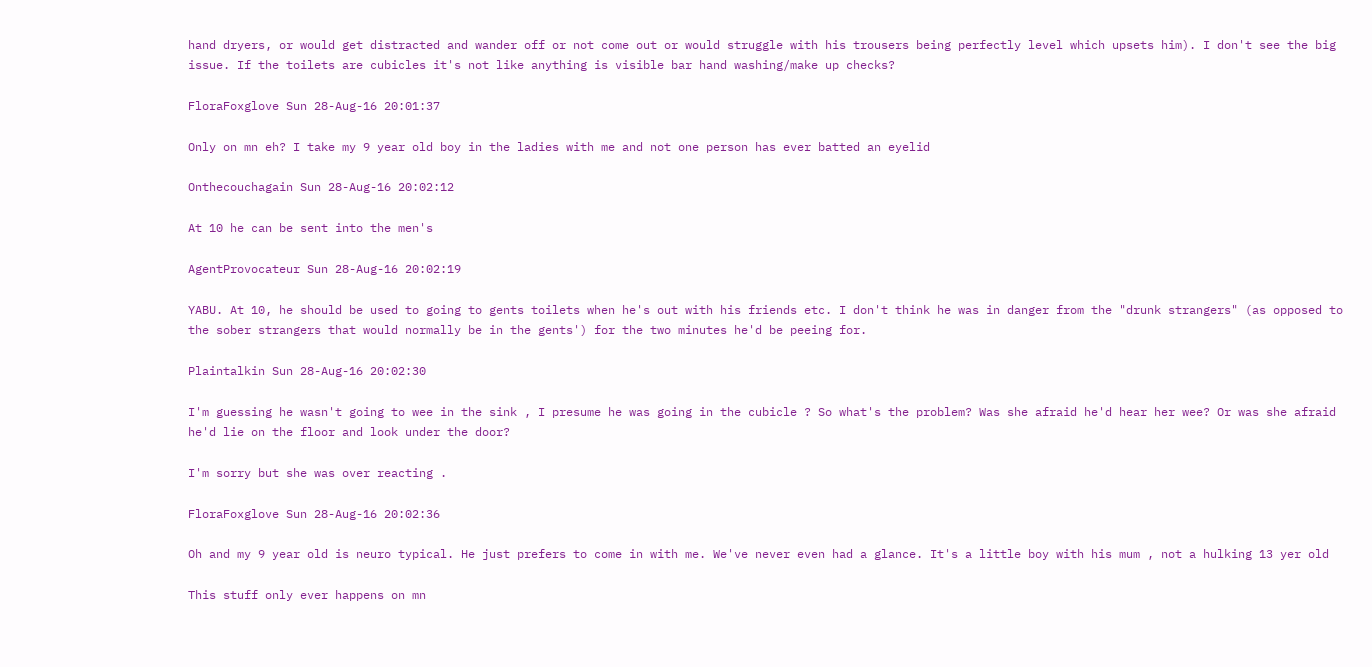hand dryers, or would get distracted and wander off or not come out or would struggle with his trousers being perfectly level which upsets him). I don't see the big issue. If the toilets are cubicles it's not like anything is visible bar hand washing/make up checks?

FloraFoxglove Sun 28-Aug-16 20:01:37

Only on mn eh? I take my 9 year old boy in the ladies with me and not one person has ever batted an eyelid

Onthecouchagain Sun 28-Aug-16 20:02:12

At 10 he can be sent into the men's

AgentProvocateur Sun 28-Aug-16 20:02:19

YABU. At 10, he should be used to going to gents toilets when he's out with his friends etc. I don't think he was in danger from the "drunk strangers" (as opposed to the sober strangers that would normally be in the gents') for the two minutes he'd be peeing for.

Plaintalkin Sun 28-Aug-16 20:02:30

I'm guessing he wasn't going to wee in the sink , I presume he was going in the cubicle ? So what's the problem? Was she afraid he'd hear her wee? Or was she afraid he'd lie on the floor and look under the door?

I'm sorry but she was over reacting .

FloraFoxglove Sun 28-Aug-16 20:02:36

Oh and my 9 year old is neuro typical. He just prefers to come in with me. We've never even had a glance. It's a little boy with his mum , not a hulking 13 yer old

This stuff only ever happens on mn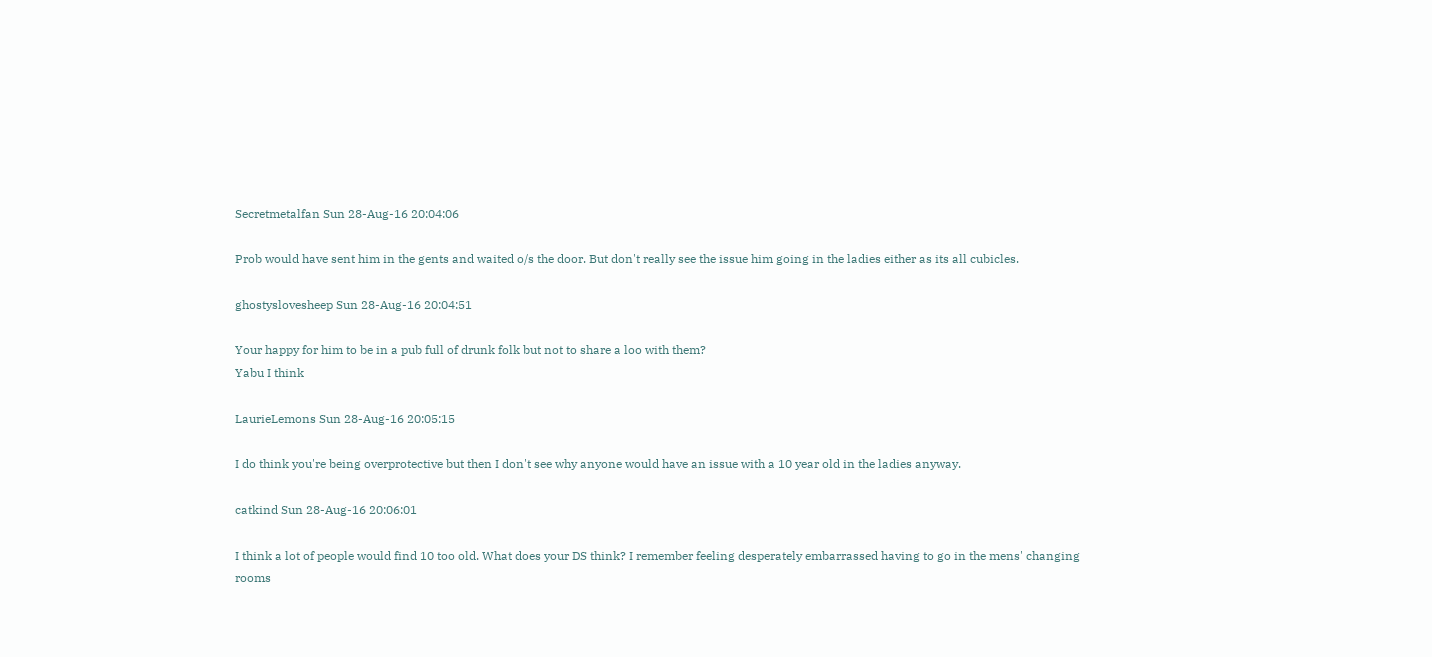Secretmetalfan Sun 28-Aug-16 20:04:06

Prob would have sent him in the gents and waited o/s the door. But don't really see the issue him going in the ladies either as its all cubicles.

ghostyslovesheep Sun 28-Aug-16 20:04:51

Your happy for him to be in a pub full of drunk folk but not to share a loo with them?
Yabu I think

LaurieLemons Sun 28-Aug-16 20:05:15

I do think you're being overprotective but then I don't see why anyone would have an issue with a 10 year old in the ladies anyway.

catkind Sun 28-Aug-16 20:06:01

I think a lot of people would find 10 too old. What does your DS think? I remember feeling desperately embarrassed having to go in the mens' changing rooms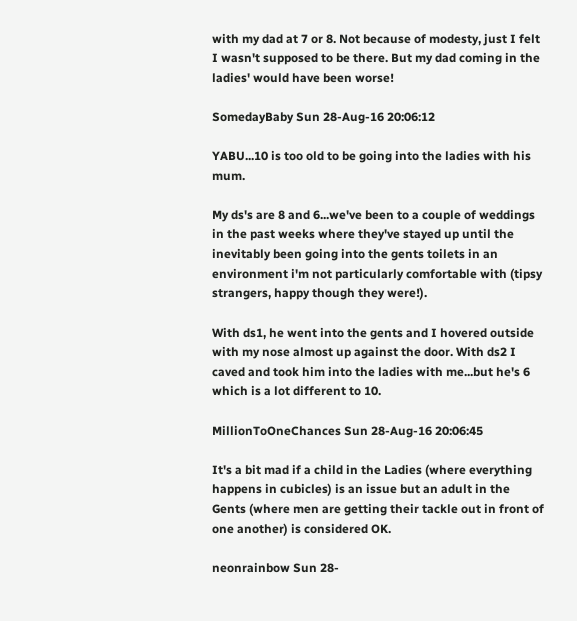with my dad at 7 or 8. Not because of modesty, just I felt I wasn't supposed to be there. But my dad coming in the ladies' would have been worse!

SomedayBaby Sun 28-Aug-16 20:06:12

YABU...10 is too old to be going into the ladies with his mum.

My ds's are 8 and 6...we've been to a couple of weddings in the past weeks where they've stayed up until the inevitably been going into the gents toilets in an environment i'm not particularly comfortable with (tipsy strangers, happy though they were!).

With ds1, he went into the gents and I hovered outside with my nose almost up against the door. With ds2 I caved and took him into the ladies with me...but he's 6 which is a lot different to 10.

MillionToOneChances Sun 28-Aug-16 20:06:45

It's a bit mad if a child in the Ladies (where everything happens in cubicles) is an issue but an adult in the Gents (where men are getting their tackle out in front of one another) is considered OK.

neonrainbow Sun 28-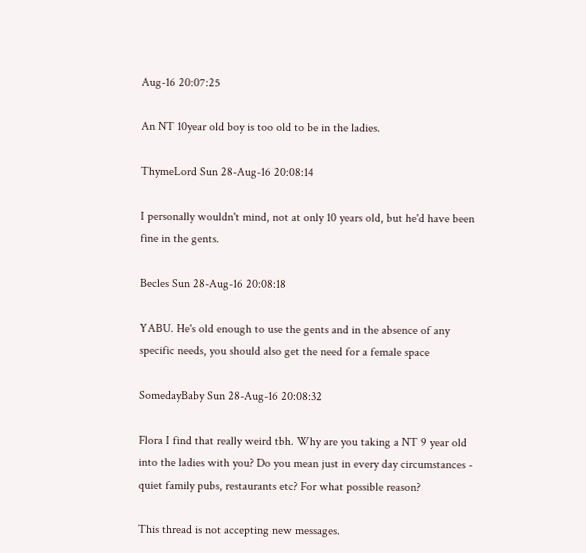Aug-16 20:07:25

An NT 10year old boy is too old to be in the ladies.

ThymeLord Sun 28-Aug-16 20:08:14

I personally wouldn't mind, not at only 10 years old, but he'd have been fine in the gents.

Becles Sun 28-Aug-16 20:08:18

YABU. He's old enough to use the gents and in the absence of any specific needs, you should also get the need for a female space

SomedayBaby Sun 28-Aug-16 20:08:32

Flora I find that really weird tbh. Why are you taking a NT 9 year old into the ladies with you? Do you mean just in every day circumstances - quiet family pubs, restaurants etc? For what possible reason?

This thread is not accepting new messages.